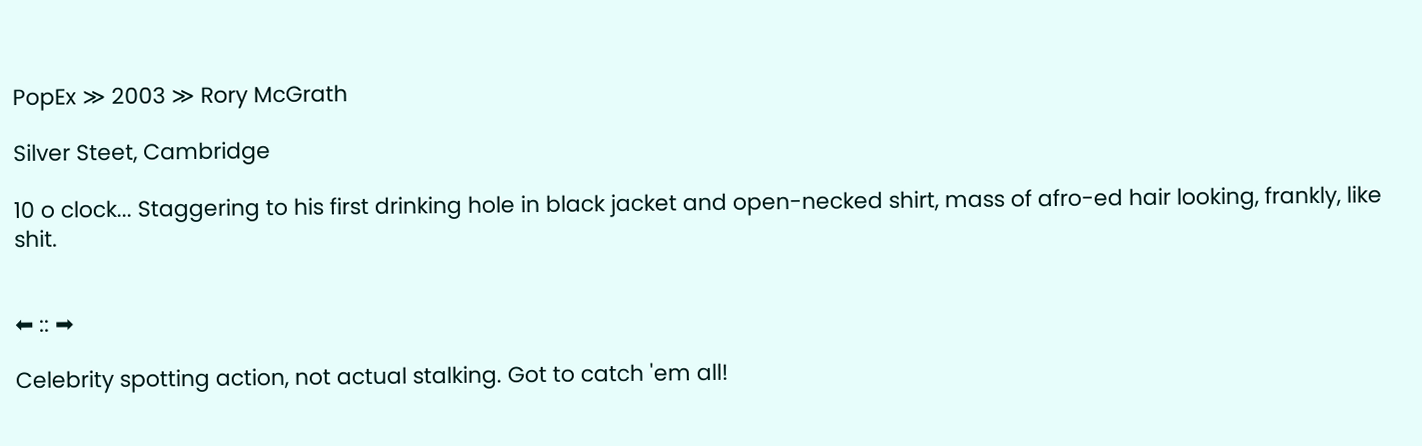PopEx ≫ 2003 ≫ Rory McGrath

Silver Steet, Cambridge

10 o clock... Staggering to his first drinking hole in black jacket and open-necked shirt, mass of afro-ed hair looking, frankly, like shit.


⬅ :: ➡

Celebrity spotting action, not actual stalking. Got to catch 'em all!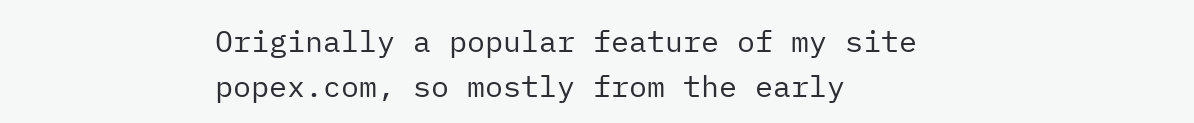Originally a popular feature of my site popex.com, so mostly from the early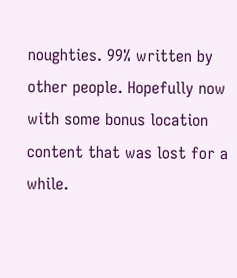noughties. 99% written by other people. Hopefully now with some bonus location content that was lost for a while.